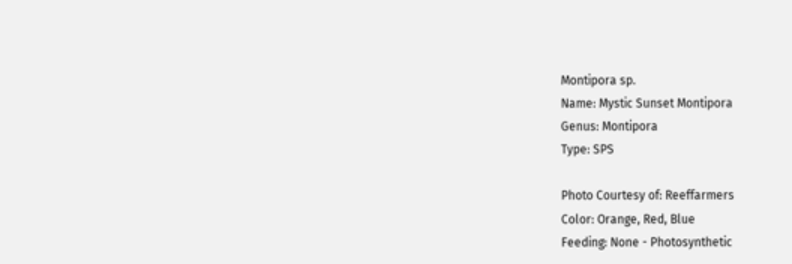Montipora sp.
Name: Mystic Sunset Montipora
Genus: Montipora
Type: SPS

Photo Courtesy of: Reeffarmers
Color: Orange, Red, Blue
Feeding: None - Photosynthetic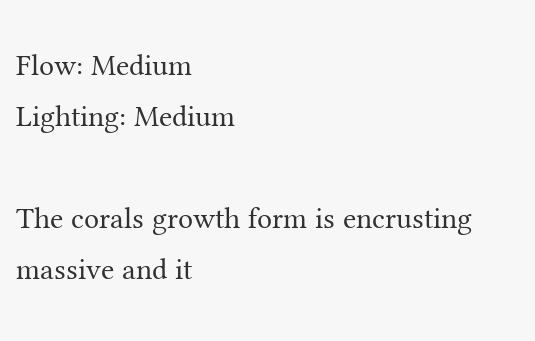Flow: Medium
Lighting: Medium

The corals growth form is encrusting massive and it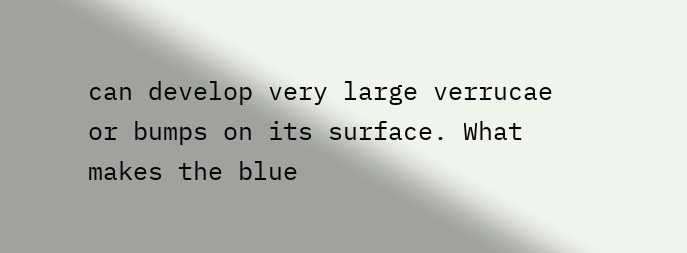can develop very large verrucae or bumps on its surface. What makes the blue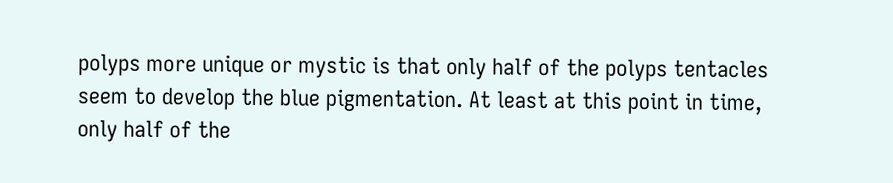polyps more unique or mystic is that only half of the polyps tentacles seem to develop the blue pigmentation. At least at this point in time, only half of the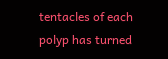tentacles of each polyp has turned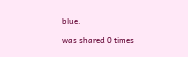blue.

was shared 0 times